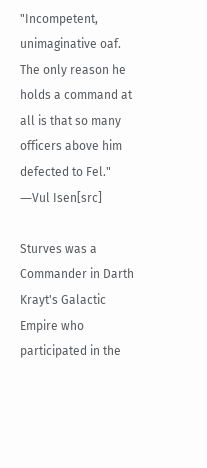"Incompetent, unimaginative oaf. The only reason he holds a command at all is that so many officers above him defected to Fel."
―Vul Isen[src]

Sturves was a Commander in Darth Krayt's Galactic Empire who participated in the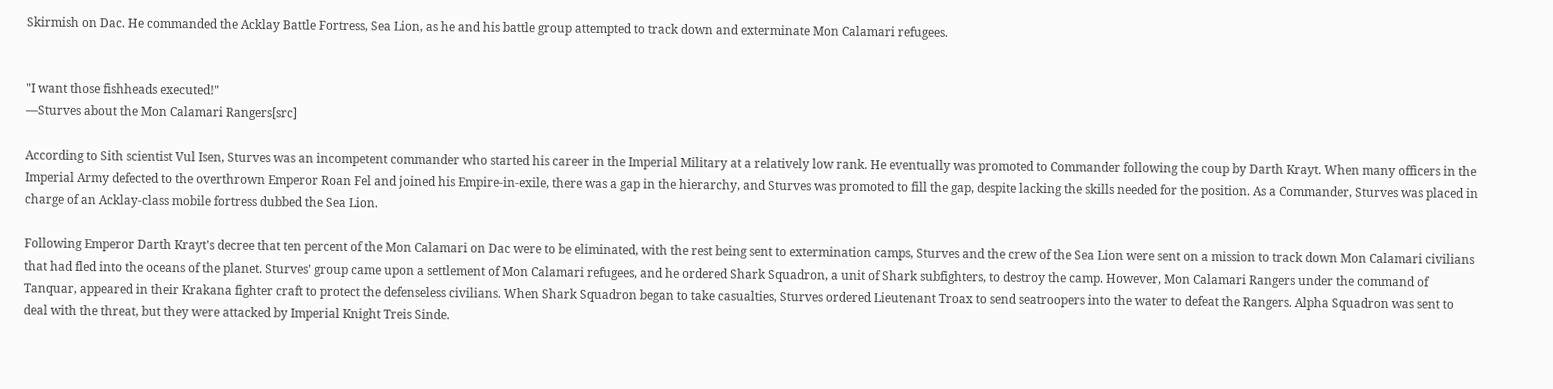Skirmish on Dac. He commanded the Acklay Battle Fortress, Sea Lion, as he and his battle group attempted to track down and exterminate Mon Calamari refugees.


"I want those fishheads executed!"
―Sturves about the Mon Calamari Rangers[src]

According to Sith scientist Vul Isen, Sturves was an incompetent commander who started his career in the Imperial Military at a relatively low rank. He eventually was promoted to Commander following the coup by Darth Krayt. When many officers in the Imperial Army defected to the overthrown Emperor Roan Fel and joined his Empire-in-exile, there was a gap in the hierarchy, and Sturves was promoted to fill the gap, despite lacking the skills needed for the position. As a Commander, Sturves was placed in charge of an Acklay-class mobile fortress dubbed the Sea Lion.

Following Emperor Darth Krayt's decree that ten percent of the Mon Calamari on Dac were to be eliminated, with the rest being sent to extermination camps, Sturves and the crew of the Sea Lion were sent on a mission to track down Mon Calamari civilians that had fled into the oceans of the planet. Sturves' group came upon a settlement of Mon Calamari refugees, and he ordered Shark Squadron, a unit of Shark subfighters, to destroy the camp. However, Mon Calamari Rangers under the command of Tanquar, appeared in their Krakana fighter craft to protect the defenseless civilians. When Shark Squadron began to take casualties, Sturves ordered Lieutenant Troax to send seatroopers into the water to defeat the Rangers. Alpha Squadron was sent to deal with the threat, but they were attacked by Imperial Knight Treis Sinde.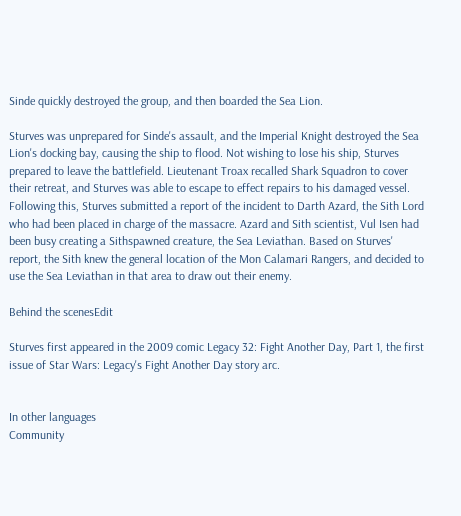Sinde quickly destroyed the group, and then boarded the Sea Lion.

Sturves was unprepared for Sinde's assault, and the Imperial Knight destroyed the Sea Lion's docking bay, causing the ship to flood. Not wishing to lose his ship, Sturves prepared to leave the battlefield. Lieutenant Troax recalled Shark Squadron to cover their retreat, and Sturves was able to escape to effect repairs to his damaged vessel. Following this, Sturves submitted a report of the incident to Darth Azard, the Sith Lord who had been placed in charge of the massacre. Azard and Sith scientist, Vul Isen had been busy creating a Sithspawned creature, the Sea Leviathan. Based on Sturves' report, the Sith knew the general location of the Mon Calamari Rangers, and decided to use the Sea Leviathan in that area to draw out their enemy.

Behind the scenesEdit

Sturves first appeared in the 2009 comic Legacy 32: Fight Another Day, Part 1, the first issue of Star Wars: Legacy's Fight Another Day story arc.


In other languages
Community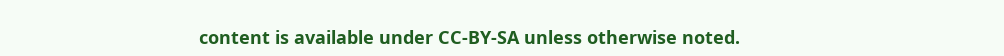content is available under CC-BY-SA unless otherwise noted.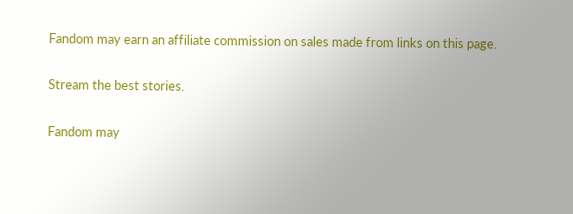Fandom may earn an affiliate commission on sales made from links on this page.

Stream the best stories.

Fandom may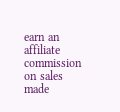earn an affiliate commission on sales made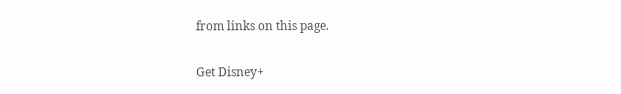from links on this page.

Get Disney+